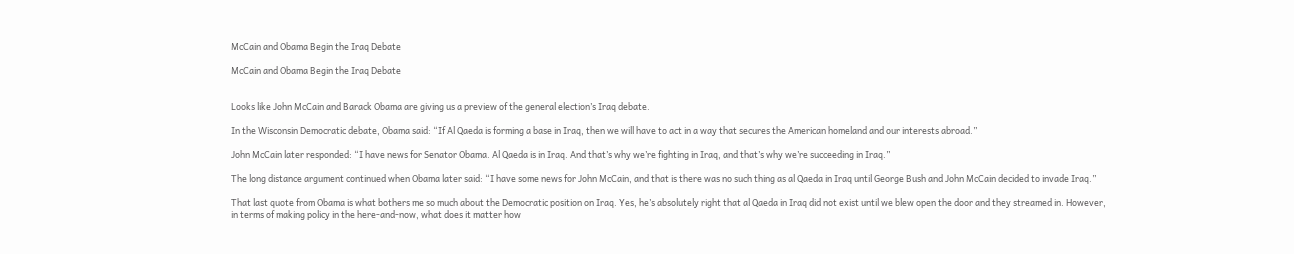McCain and Obama Begin the Iraq Debate

McCain and Obama Begin the Iraq Debate


Looks like John McCain and Barack Obama are giving us a preview of the general election’s Iraq debate.

In the Wisconsin Democratic debate, Obama said: “If Al Qaeda is forming a base in Iraq, then we will have to act in a way that secures the American homeland and our interests abroad.”

John McCain later responded: “I have news for Senator Obama. Al Qaeda is in Iraq. And that’s why we’re fighting in Iraq, and that’s why we’re succeeding in Iraq.”

The long distance argument continued when Obama later said: “I have some news for John McCain, and that is there was no such thing as al Qaeda in Iraq until George Bush and John McCain decided to invade Iraq.”

That last quote from Obama is what bothers me so much about the Democratic position on Iraq. Yes, he’s absolutely right that al Qaeda in Iraq did not exist until we blew open the door and they streamed in. However, in terms of making policy in the here-and-now, what does it matter how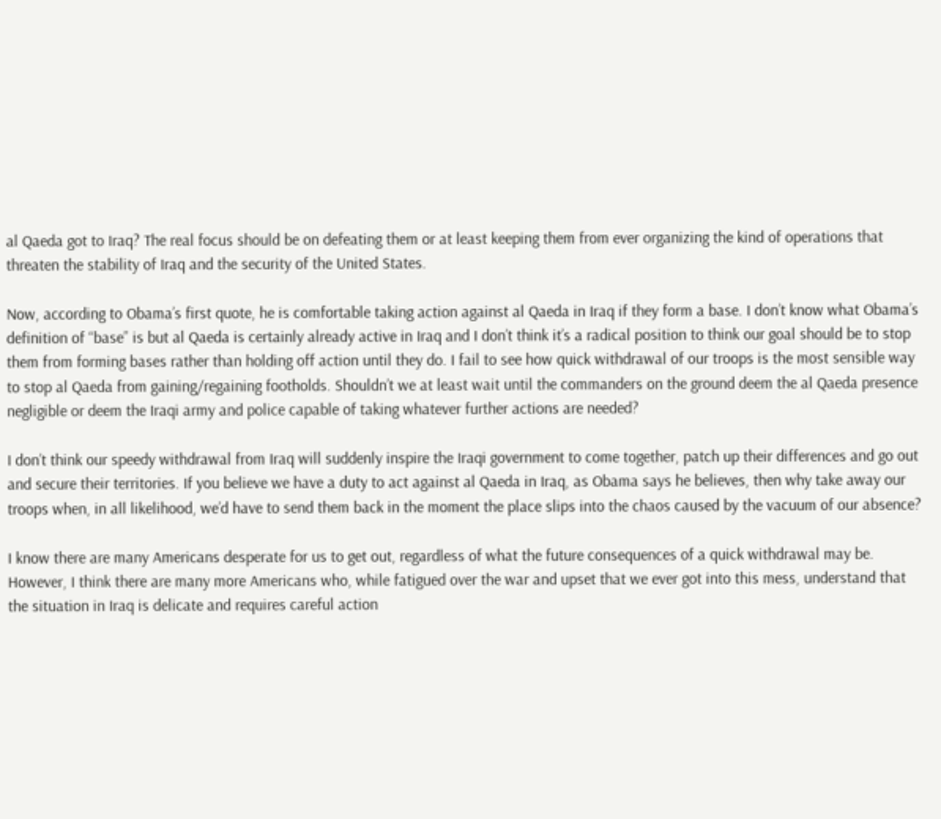al Qaeda got to Iraq? The real focus should be on defeating them or at least keeping them from ever organizing the kind of operations that threaten the stability of Iraq and the security of the United States.

Now, according to Obama’s first quote, he is comfortable taking action against al Qaeda in Iraq if they form a base. I don’t know what Obama’s definition of “base” is but al Qaeda is certainly already active in Iraq and I don’t think it’s a radical position to think our goal should be to stop them from forming bases rather than holding off action until they do. I fail to see how quick withdrawal of our troops is the most sensible way to stop al Qaeda from gaining/regaining footholds. Shouldn’t we at least wait until the commanders on the ground deem the al Qaeda presence negligible or deem the Iraqi army and police capable of taking whatever further actions are needed?

I don’t think our speedy withdrawal from Iraq will suddenly inspire the Iraqi government to come together, patch up their differences and go out and secure their territories. If you believe we have a duty to act against al Qaeda in Iraq, as Obama says he believes, then why take away our troops when, in all likelihood, we’d have to send them back in the moment the place slips into the chaos caused by the vacuum of our absence?

I know there are many Americans desperate for us to get out, regardless of what the future consequences of a quick withdrawal may be. However, I think there are many more Americans who, while fatigued over the war and upset that we ever got into this mess, understand that the situation in Iraq is delicate and requires careful action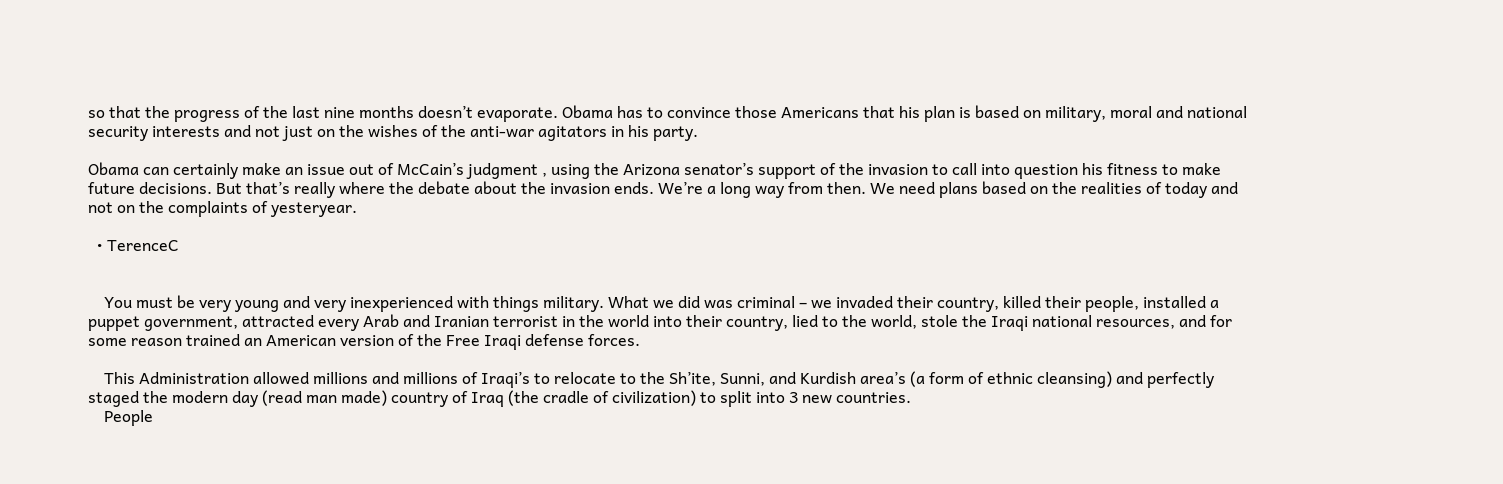so that the progress of the last nine months doesn’t evaporate. Obama has to convince those Americans that his plan is based on military, moral and national security interests and not just on the wishes of the anti-war agitators in his party.

Obama can certainly make an issue out of McCain’s judgment , using the Arizona senator’s support of the invasion to call into question his fitness to make future decisions. But that’s really where the debate about the invasion ends. We’re a long way from then. We need plans based on the realities of today and not on the complaints of yesteryear.

  • TerenceC


    You must be very young and very inexperienced with things military. What we did was criminal – we invaded their country, killed their people, installed a puppet government, attracted every Arab and Iranian terrorist in the world into their country, lied to the world, stole the Iraqi national resources, and for some reason trained an American version of the Free Iraqi defense forces.

    This Administration allowed millions and millions of Iraqi’s to relocate to the Sh’ite, Sunni, and Kurdish area’s (a form of ethnic cleansing) and perfectly staged the modern day (read man made) country of Iraq (the cradle of civilization) to split into 3 new countries.
    People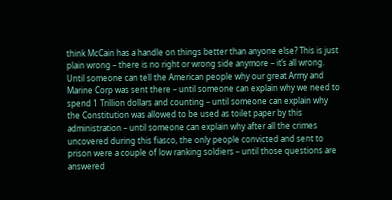think McCain has a handle on things better than anyone else? This is just plain wrong – there is no right or wrong side anymore – it’s all wrong. Until someone can tell the American people why our great Army and Marine Corp was sent there – until someone can explain why we need to spend 1 Trillion dollars and counting – until someone can explain why the Constitution was allowed to be used as toilet paper by this administration – until someone can explain why after all the crimes uncovered during this fiasco, the only people convicted and sent to prison were a couple of low ranking soldiers – until those questions are answered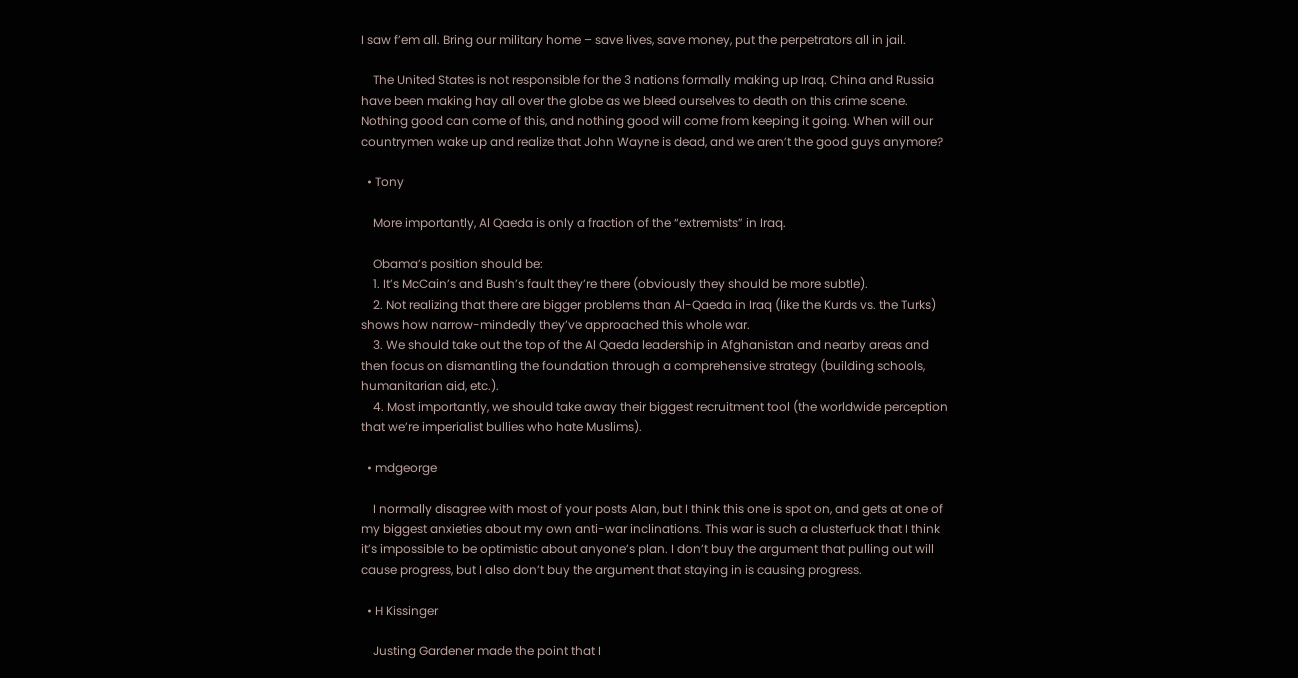I saw f’em all. Bring our military home – save lives, save money, put the perpetrators all in jail.

    The United States is not responsible for the 3 nations formally making up Iraq. China and Russia have been making hay all over the globe as we bleed ourselves to death on this crime scene. Nothing good can come of this, and nothing good will come from keeping it going. When will our countrymen wake up and realize that John Wayne is dead, and we aren’t the good guys anymore?

  • Tony

    More importantly, Al Qaeda is only a fraction of the “extremists” in Iraq.

    Obama’s position should be:
    1. It’s McCain’s and Bush’s fault they’re there (obviously they should be more subtle).
    2. Not realizing that there are bigger problems than Al-Qaeda in Iraq (like the Kurds vs. the Turks) shows how narrow-mindedly they’ve approached this whole war.
    3. We should take out the top of the Al Qaeda leadership in Afghanistan and nearby areas and then focus on dismantling the foundation through a comprehensive strategy (building schools, humanitarian aid, etc.).
    4. Most importantly, we should take away their biggest recruitment tool (the worldwide perception that we’re imperialist bullies who hate Muslims).

  • mdgeorge

    I normally disagree with most of your posts Alan, but I think this one is spot on, and gets at one of my biggest anxieties about my own anti-war inclinations. This war is such a clusterfuck that I think it’s impossible to be optimistic about anyone’s plan. I don’t buy the argument that pulling out will cause progress, but I also don’t buy the argument that staying in is causing progress.

  • H Kissinger

    Justing Gardener made the point that I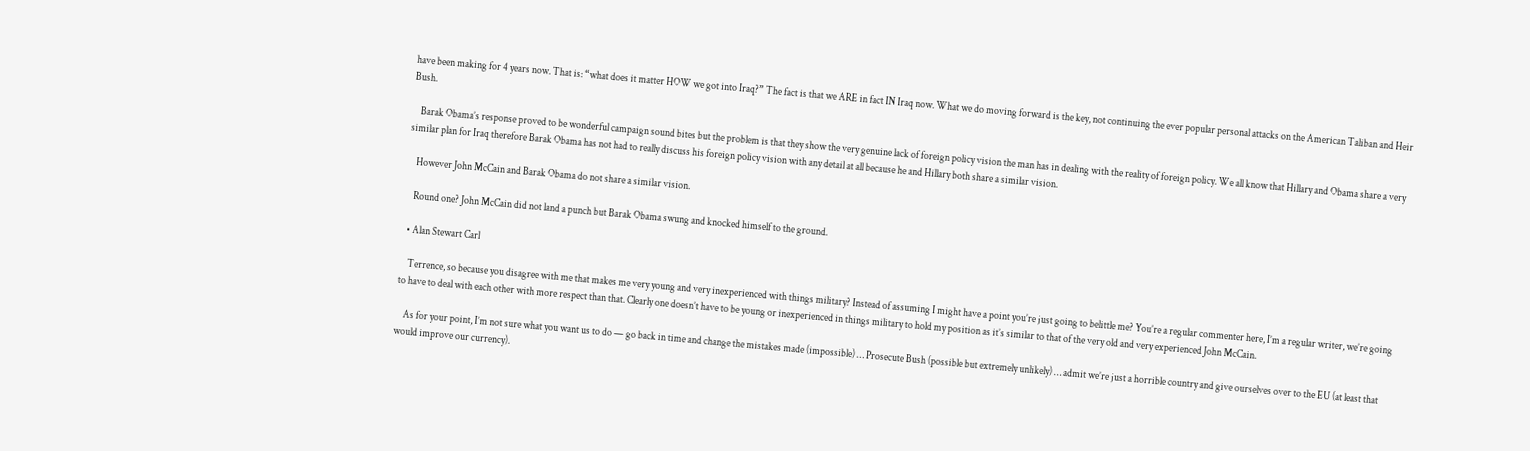have been making for 4 years now. That is: “what does it matter HOW we got into Iraq?” The fact is that we ARE in fact IN Iraq now. What we do moving forward is the key, not continuing the ever popular personal attacks on the American Taliban and Heir Bush.

    Barak Obama’s response proved to be wonderful campaign sound bites but the problem is that they show the very genuine lack of foreign policy vision the man has in dealing with the reality of foreign policy. We all know that Hillary and Obama share a very similar plan for Iraq therefore Barak Obama has not had to really discuss his foreign policy vision with any detail at all because he and Hillary both share a similar vision.

    However John McCain and Barak Obama do not share a similar vision.

    Round one? John McCain did not land a punch but Barak Obama swung and knocked himself to the ground.

  • Alan Stewart Carl

    Terrence, so because you disagree with me that makes me very young and very inexperienced with things military? Instead of assuming I might have a point you’re just going to belittle me? You’re a regular commenter here, I’m a regular writer, we’re going to have to deal with each other with more respect than that. Clearly one doesn’t have to be young or inexperienced in things military to hold my position as it’s similar to that of the very old and very experienced John McCain.

    As for your point, I’m not sure what you want us to do — go back in time and change the mistakes made (impossible) … Prosecute Bush (possible but extremely unlikely) … admit we’re just a horrible country and give ourselves over to the EU (at least that would improve our currency).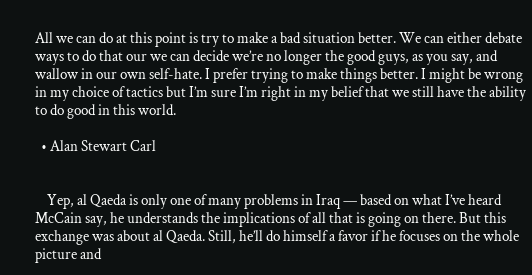All we can do at this point is try to make a bad situation better. We can either debate ways to do that our we can decide we’re no longer the good guys, as you say, and wallow in our own self-hate. I prefer trying to make things better. I might be wrong in my choice of tactics but I’m sure I’m right in my belief that we still have the ability to do good in this world.

  • Alan Stewart Carl


    Yep, al Qaeda is only one of many problems in Iraq — based on what I’ve heard McCain say, he understands the implications of all that is going on there. But this exchange was about al Qaeda. Still, he’ll do himself a favor if he focuses on the whole picture and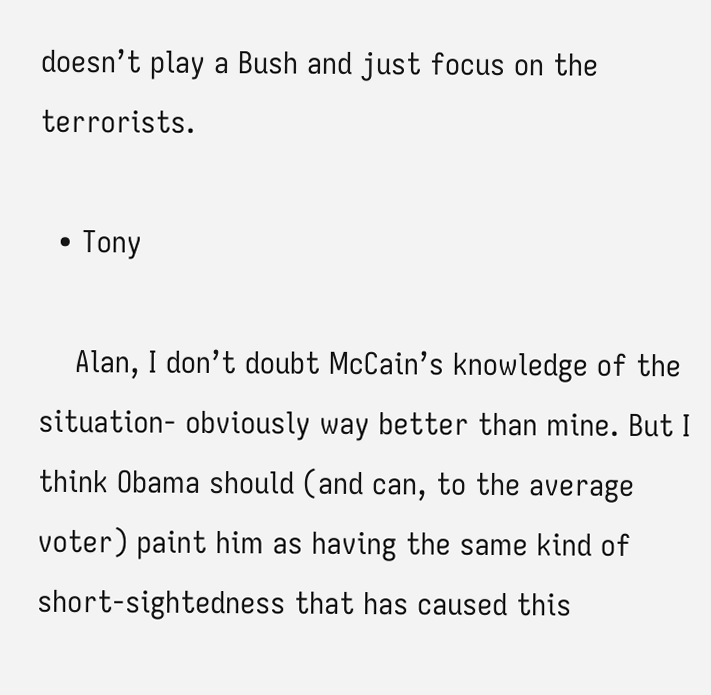doesn’t play a Bush and just focus on the terrorists.

  • Tony

    Alan, I don’t doubt McCain’s knowledge of the situation- obviously way better than mine. But I think Obama should (and can, to the average voter) paint him as having the same kind of short-sightedness that has caused this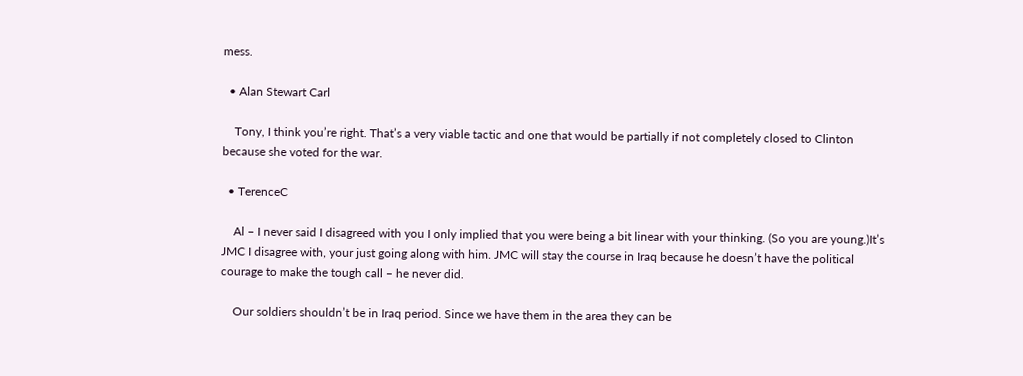mess.

  • Alan Stewart Carl

    Tony, I think you’re right. That’s a very viable tactic and one that would be partially if not completely closed to Clinton because she voted for the war.

  • TerenceC

    Al – I never said I disagreed with you I only implied that you were being a bit linear with your thinking. (So you are young.)It’s JMC I disagree with, your just going along with him. JMC will stay the course in Iraq because he doesn’t have the political courage to make the tough call – he never did.

    Our soldiers shouldn’t be in Iraq period. Since we have them in the area they can be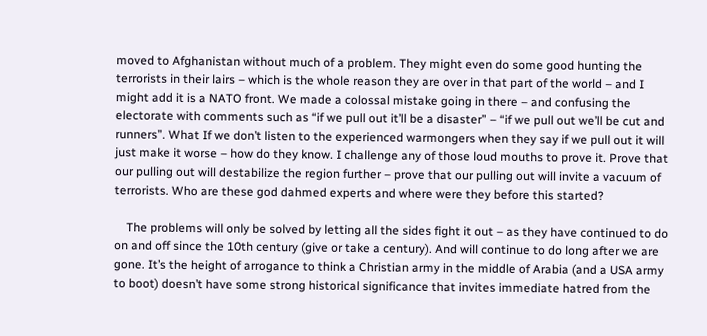moved to Afghanistan without much of a problem. They might even do some good hunting the terrorists in their lairs – which is the whole reason they are over in that part of the world – and I might add it is a NATO front. We made a colossal mistake going in there – and confusing the electorate with comments such as “if we pull out it’ll be a disaster” – “if we pull out we’ll be cut and runners”. What If we don’t listen to the experienced warmongers when they say if we pull out it will just make it worse – how do they know. I challenge any of those loud mouths to prove it. Prove that our pulling out will destabilize the region further – prove that our pulling out will invite a vacuum of terrorists. Who are these god dahmed experts and where were they before this started?

    The problems will only be solved by letting all the sides fight it out – as they have continued to do on and off since the 10th century (give or take a century). And will continue to do long after we are gone. It’s the height of arrogance to think a Christian army in the middle of Arabia (and a USA army to boot) doesn’t have some strong historical significance that invites immediate hatred from the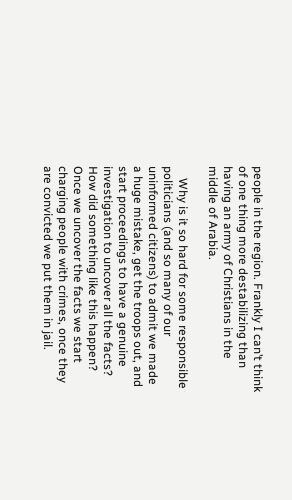people in the region. Frankly I can’t think of one thing more destabilizing than having an army of Christians in the middle of Arabia.

    Why is it so hard for some responsible politicians (and so many of our uninformed citizens) to admit we made a huge mistake, get the troops out, and start proceedings to have a genuine investigation to uncover all the facts? How did something like this happen? Once we uncover the facts we start charging people with crimes, once they are convicted we put them in jail.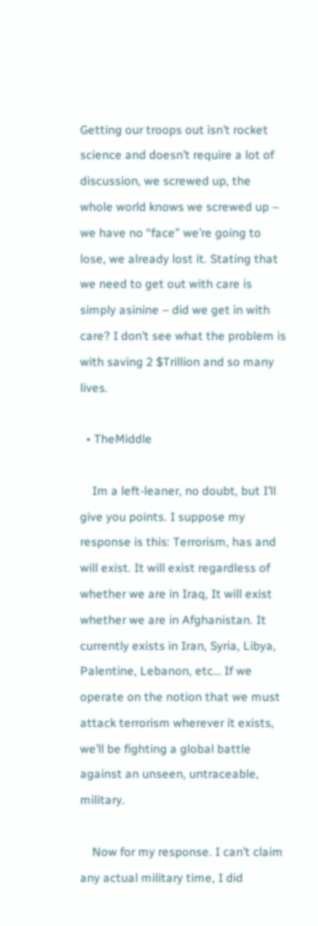Getting our troops out isn’t rocket science and doesn’t require a lot of discussion, we screwed up, the whole world knows we screwed up – we have no “face” we’re going to lose, we already lost it. Stating that we need to get out with care is simply asinine – did we get in with care? I don’t see what the problem is with saving 2 $Trillion and so many lives.

  • TheMiddle

    Im a left-leaner, no doubt, but I’ll give you points. I suppose my response is this: Terrorism, has and will exist. It will exist regardless of whether we are in Iraq, It will exist whether we are in Afghanistan. It currently exists in Iran, Syria, Libya, Palentine, Lebanon, etc… If we operate on the notion that we must attack terrorism wherever it exists, we’ll be fighting a global battle against an unseen, untraceable, military.

    Now for my response. I can’t claim any actual military time, I did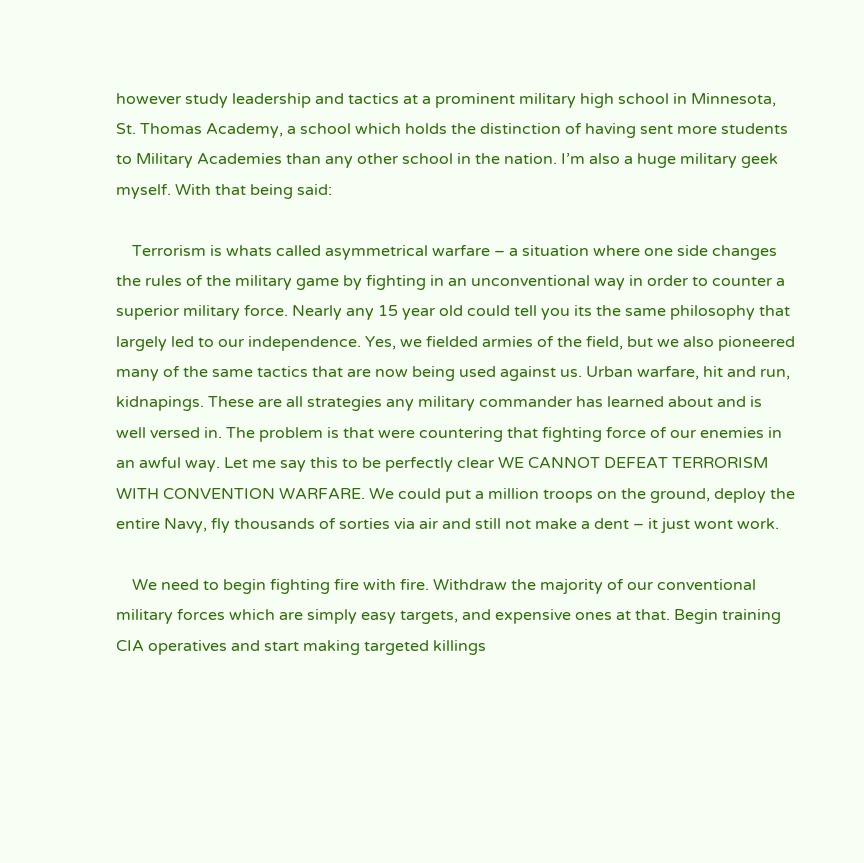however study leadership and tactics at a prominent military high school in Minnesota, St. Thomas Academy, a school which holds the distinction of having sent more students to Military Academies than any other school in the nation. I’m also a huge military geek myself. With that being said:

    Terrorism is whats called asymmetrical warfare – a situation where one side changes the rules of the military game by fighting in an unconventional way in order to counter a superior military force. Nearly any 15 year old could tell you its the same philosophy that largely led to our independence. Yes, we fielded armies of the field, but we also pioneered many of the same tactics that are now being used against us. Urban warfare, hit and run, kidnapings. These are all strategies any military commander has learned about and is well versed in. The problem is that were countering that fighting force of our enemies in an awful way. Let me say this to be perfectly clear WE CANNOT DEFEAT TERRORISM WITH CONVENTION WARFARE. We could put a million troops on the ground, deploy the entire Navy, fly thousands of sorties via air and still not make a dent – it just wont work.

    We need to begin fighting fire with fire. Withdraw the majority of our conventional military forces which are simply easy targets, and expensive ones at that. Begin training CIA operatives and start making targeted killings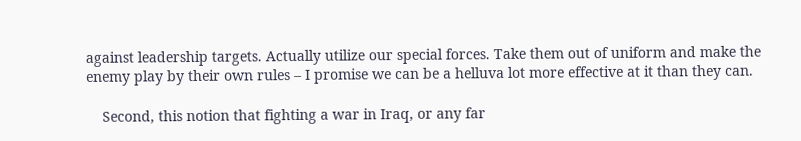against leadership targets. Actually utilize our special forces. Take them out of uniform and make the enemy play by their own rules – I promise we can be a helluva lot more effective at it than they can.

    Second, this notion that fighting a war in Iraq, or any far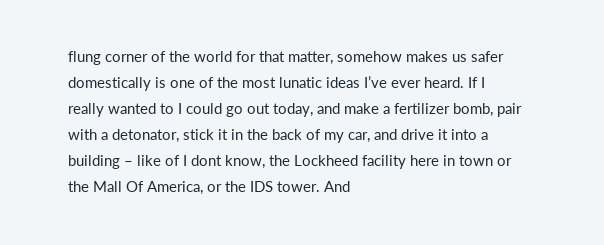flung corner of the world for that matter, somehow makes us safer domestically is one of the most lunatic ideas I’ve ever heard. If I really wanted to I could go out today, and make a fertilizer bomb, pair with a detonator, stick it in the back of my car, and drive it into a building – like of I dont know, the Lockheed facility here in town or the Mall Of America, or the IDS tower. And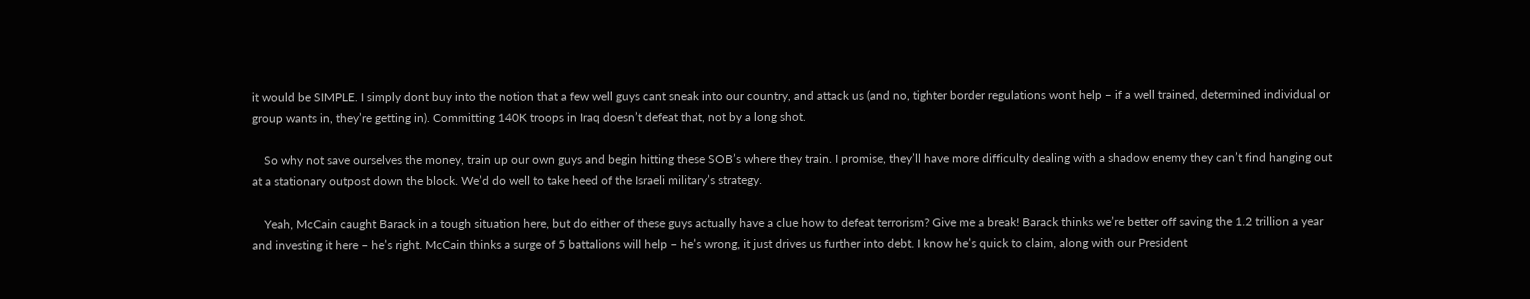it would be SIMPLE. I simply dont buy into the notion that a few well guys cant sneak into our country, and attack us (and no, tighter border regulations wont help – if a well trained, determined individual or group wants in, they’re getting in). Committing 140K troops in Iraq doesn’t defeat that, not by a long shot.

    So why not save ourselves the money, train up our own guys and begin hitting these SOB’s where they train. I promise, they’ll have more difficulty dealing with a shadow enemy they can’t find hanging out at a stationary outpost down the block. We’d do well to take heed of the Israeli military’s strategy.

    Yeah, McCain caught Barack in a tough situation here, but do either of these guys actually have a clue how to defeat terrorism? Give me a break! Barack thinks we’re better off saving the 1.2 trillion a year and investing it here – he’s right. McCain thinks a surge of 5 battalions will help – he’s wrong, it just drives us further into debt. I know he’s quick to claim, along with our President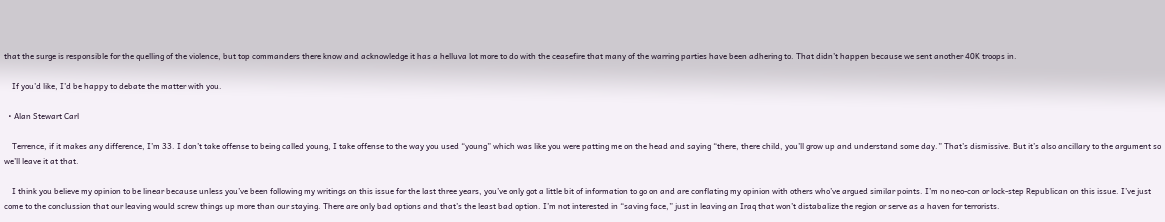that the surge is responsible for the quelling of the violence, but top commanders there know and acknowledge it has a helluva lot more to do with the ceasefire that many of the warring parties have been adhering to. That didn’t happen because we sent another 40K troops in.

    If you’d like, I’d be happy to debate the matter with you.

  • Alan Stewart Carl

    Terrence, if it makes any difference, I’m 33. I don’t take offense to being called young, I take offense to the way you used “young” which was like you were patting me on the head and saying “there, there child, you’ll grow up and understand some day.” That’s dismissive. But it’s also ancillary to the argument so we’ll leave it at that.

    I think you believe my opinion to be linear because unless you’ve been following my writings on this issue for the last three years, you’ve only got a little bit of information to go on and are conflating my opinion with others who’ve argued similar points. I’m no neo-con or lock-step Republican on this issue. I’ve just come to the conclussion that our leaving would screw things up more than our staying. There are only bad options and that’s the least bad option. I’m not interested in “saving face,” just in leaving an Iraq that won’t distabalize the region or serve as a haven for terrorists.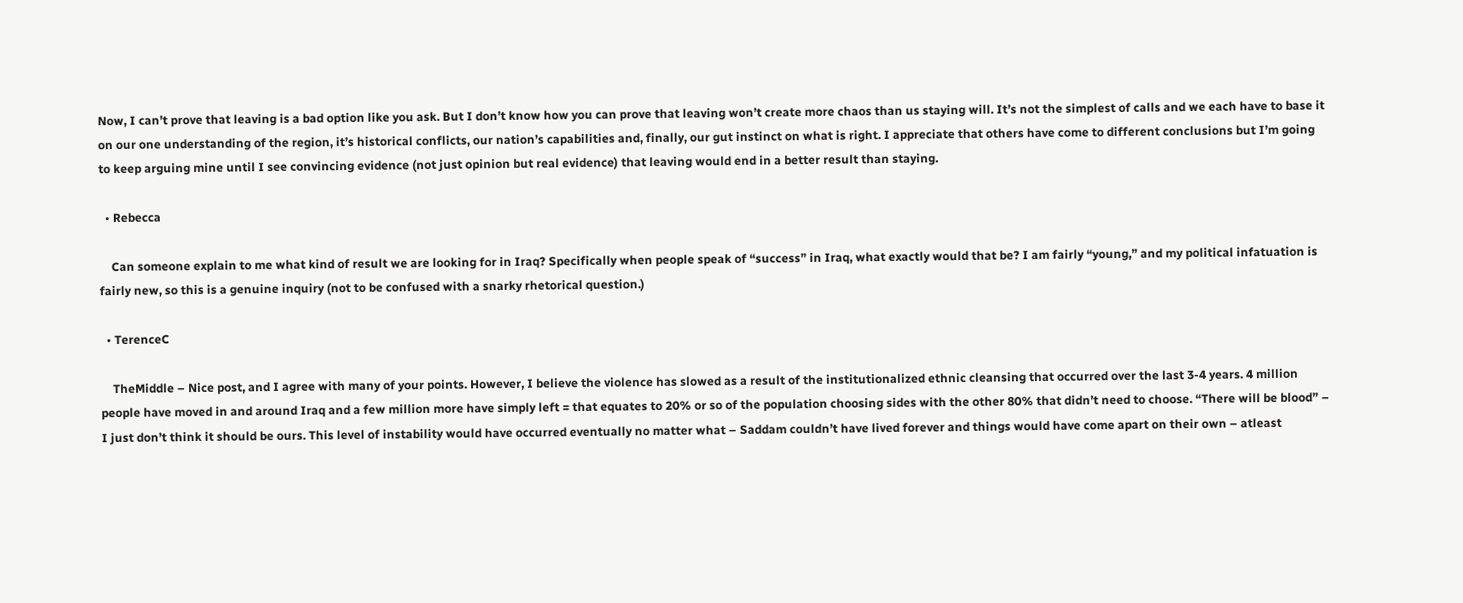Now, I can’t prove that leaving is a bad option like you ask. But I don’t know how you can prove that leaving won’t create more chaos than us staying will. It’s not the simplest of calls and we each have to base it on our one understanding of the region, it’s historical conflicts, our nation’s capabilities and, finally, our gut instinct on what is right. I appreciate that others have come to different conclusions but I’m going to keep arguing mine until I see convincing evidence (not just opinion but real evidence) that leaving would end in a better result than staying.

  • Rebecca

    Can someone explain to me what kind of result we are looking for in Iraq? Specifically when people speak of “success” in Iraq, what exactly would that be? I am fairly “young,” and my political infatuation is fairly new, so this is a genuine inquiry (not to be confused with a snarky rhetorical question.)

  • TerenceC

    TheMiddle – Nice post, and I agree with many of your points. However, I believe the violence has slowed as a result of the institutionalized ethnic cleansing that occurred over the last 3-4 years. 4 million people have moved in and around Iraq and a few million more have simply left = that equates to 20% or so of the population choosing sides with the other 80% that didn’t need to choose. “There will be blood” – I just don’t think it should be ours. This level of instability would have occurred eventually no matter what – Saddam couldn’t have lived forever and things would have come apart on their own – atleast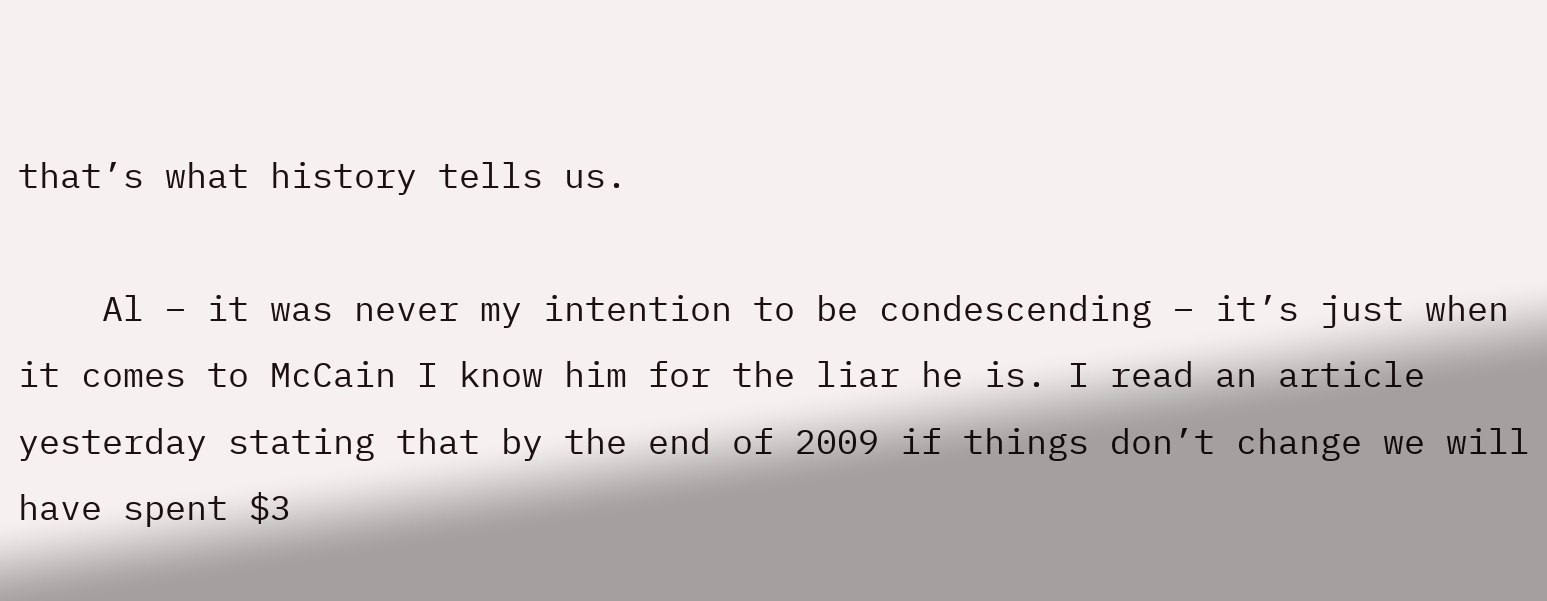that’s what history tells us.

    Al – it was never my intention to be condescending – it’s just when it comes to McCain I know him for the liar he is. I read an article yesterday stating that by the end of 2009 if things don’t change we will have spent $3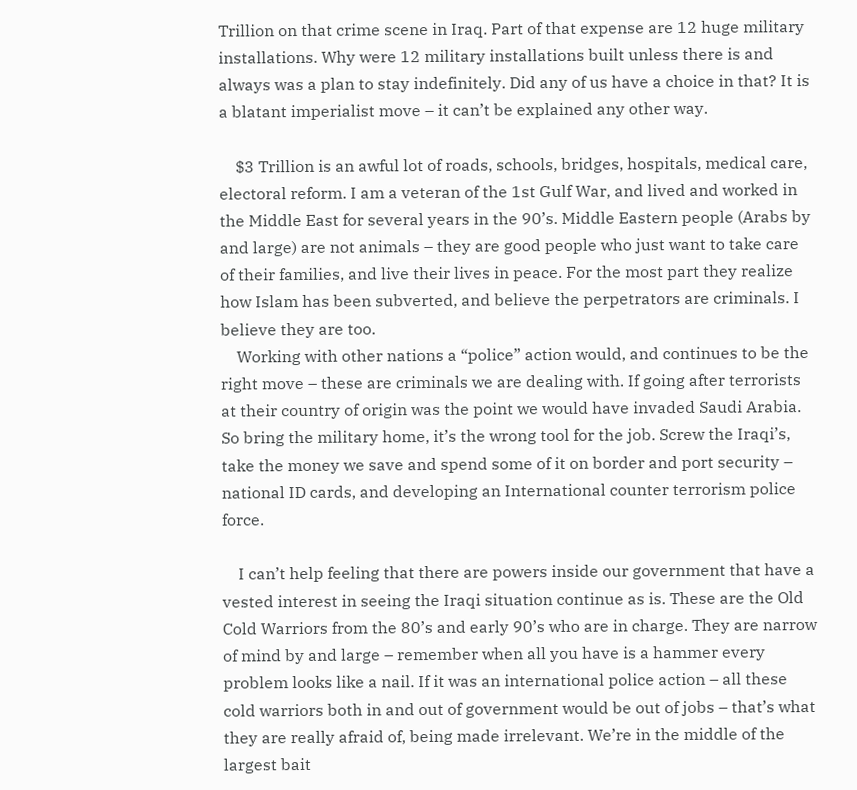Trillion on that crime scene in Iraq. Part of that expense are 12 huge military installations. Why were 12 military installations built unless there is and always was a plan to stay indefinitely. Did any of us have a choice in that? It is a blatant imperialist move – it can’t be explained any other way.

    $3 Trillion is an awful lot of roads, schools, bridges, hospitals, medical care, electoral reform. I am a veteran of the 1st Gulf War, and lived and worked in the Middle East for several years in the 90’s. Middle Eastern people (Arabs by and large) are not animals – they are good people who just want to take care of their families, and live their lives in peace. For the most part they realize how Islam has been subverted, and believe the perpetrators are criminals. I believe they are too.
    Working with other nations a “police” action would, and continues to be the right move – these are criminals we are dealing with. If going after terrorists at their country of origin was the point we would have invaded Saudi Arabia. So bring the military home, it’s the wrong tool for the job. Screw the Iraqi’s, take the money we save and spend some of it on border and port security – national ID cards, and developing an International counter terrorism police force.

    I can’t help feeling that there are powers inside our government that have a vested interest in seeing the Iraqi situation continue as is. These are the Old Cold Warriors from the 80’s and early 90’s who are in charge. They are narrow of mind by and large – remember when all you have is a hammer every problem looks like a nail. If it was an international police action – all these cold warriors both in and out of government would be out of jobs – that’s what they are really afraid of, being made irrelevant. We’re in the middle of the largest bait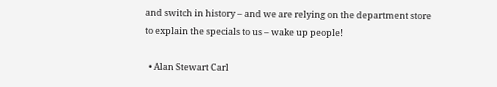and switch in history – and we are relying on the department store to explain the specials to us – wake up people!

  • Alan Stewart Carl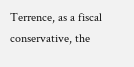Terrence, as a fiscal conservative, the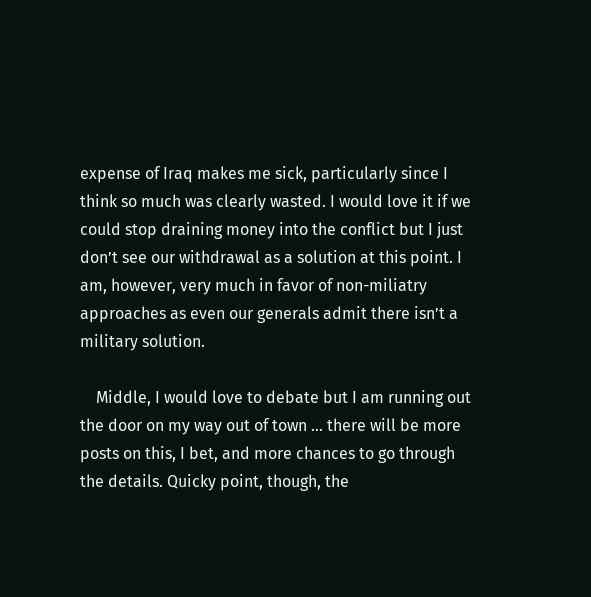expense of Iraq makes me sick, particularly since I think so much was clearly wasted. I would love it if we could stop draining money into the conflict but I just don’t see our withdrawal as a solution at this point. I am, however, very much in favor of non-miliatry approaches as even our generals admit there isn’t a military solution.

    Middle, I would love to debate but I am running out the door on my way out of town … there will be more posts on this, I bet, and more chances to go through the details. Quicky point, though, the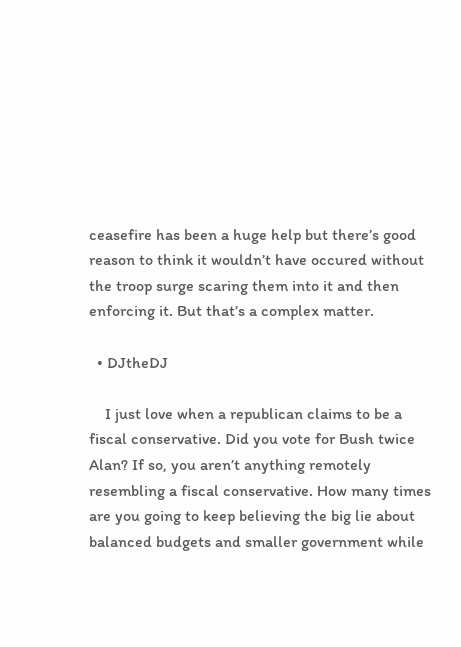ceasefire has been a huge help but there’s good reason to think it wouldn’t have occured without the troop surge scaring them into it and then enforcing it. But that’s a complex matter.

  • DJtheDJ

    I just love when a republican claims to be a fiscal conservative. Did you vote for Bush twice Alan? If so, you aren’t anything remotely resembling a fiscal conservative. How many times are you going to keep believing the big lie about balanced budgets and smaller government while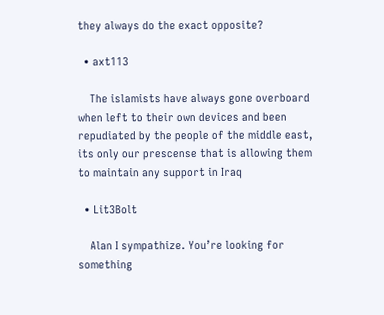they always do the exact opposite?

  • axt113

    The islamists have always gone overboard when left to their own devices and been repudiated by the people of the middle east, its only our prescense that is allowing them to maintain any support in Iraq

  • Lit3Bolt

    Alan I sympathize. You’re looking for something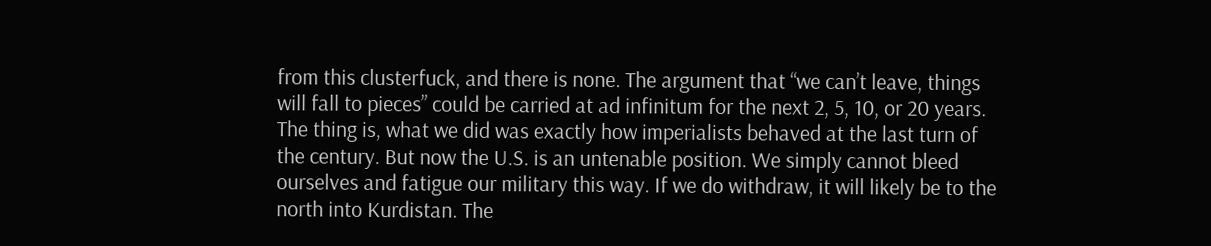from this clusterfuck, and there is none. The argument that “we can’t leave, things will fall to pieces” could be carried at ad infinitum for the next 2, 5, 10, or 20 years. The thing is, what we did was exactly how imperialists behaved at the last turn of the century. But now the U.S. is an untenable position. We simply cannot bleed ourselves and fatigue our military this way. If we do withdraw, it will likely be to the north into Kurdistan. The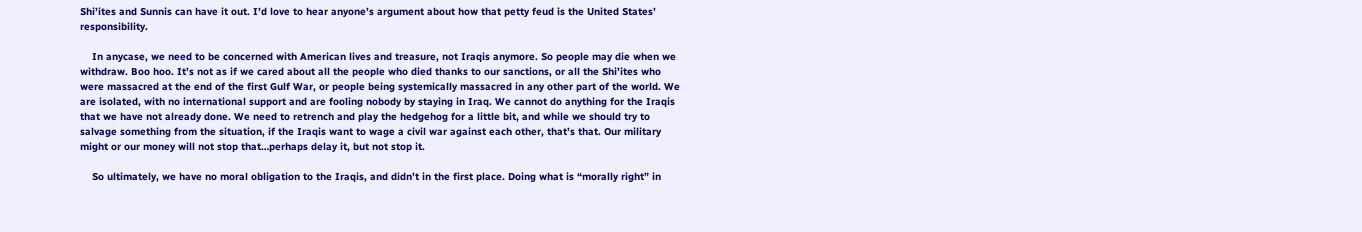Shi’ites and Sunnis can have it out. I’d love to hear anyone’s argument about how that petty feud is the United States’ responsibility.

    In anycase, we need to be concerned with American lives and treasure, not Iraqis anymore. So people may die when we withdraw. Boo hoo. It’s not as if we cared about all the people who died thanks to our sanctions, or all the Shi’ites who were massacred at the end of the first Gulf War, or people being systemically massacred in any other part of the world. We are isolated, with no international support and are fooling nobody by staying in Iraq. We cannot do anything for the Iraqis that we have not already done. We need to retrench and play the hedgehog for a little bit, and while we should try to salvage something from the situation, if the Iraqis want to wage a civil war against each other, that’s that. Our military might or our money will not stop that…perhaps delay it, but not stop it.

    So ultimately, we have no moral obligation to the Iraqis, and didn’t in the first place. Doing what is “morally right” in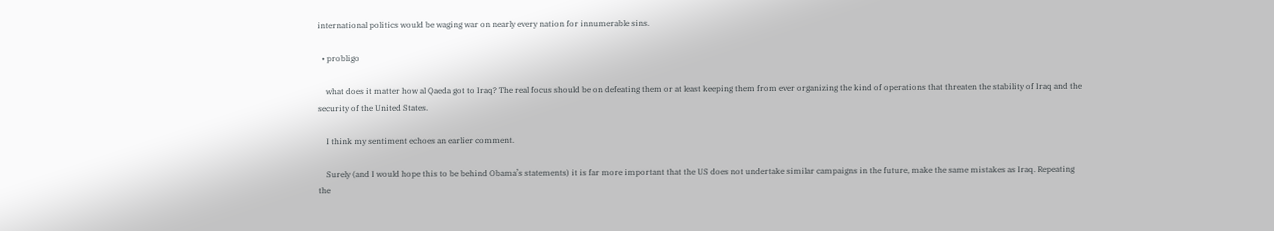international politics would be waging war on nearly every nation for innumerable sins.

  • probligo

    what does it matter how al Qaeda got to Iraq? The real focus should be on defeating them or at least keeping them from ever organizing the kind of operations that threaten the stability of Iraq and the security of the United States.

    I think my sentiment echoes an earlier comment.

    Surely (and I would hope this to be behind Obama’s statements) it is far more important that the US does not undertake similar campaigns in the future, make the same mistakes as Iraq. Repeating the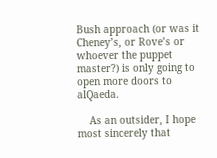Bush approach (or was it Cheney’s, or Rove’s or whoever the puppet master?) is only going to open more doors to alQaeda.

    As an outsider, I hope most sincerely that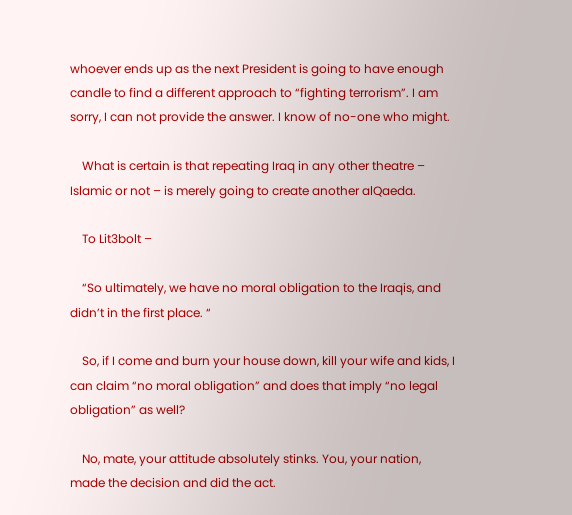whoever ends up as the next President is going to have enough candle to find a different approach to “fighting terrorism”. I am sorry, I can not provide the answer. I know of no-one who might.

    What is certain is that repeating Iraq in any other theatre – Islamic or not – is merely going to create another alQaeda.

    To Lit3bolt –

    “So ultimately, we have no moral obligation to the Iraqis, and didn’t in the first place. “

    So, if I come and burn your house down, kill your wife and kids, I can claim “no moral obligation” and does that imply “no legal obligation” as well?

    No, mate, your attitude absolutely stinks. You, your nation, made the decision and did the act.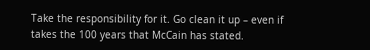Take the responsibility for it. Go clean it up – even if takes the 100 years that McCain has stated.